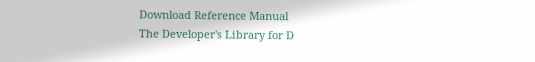Download Reference Manual
The Developer's Library for D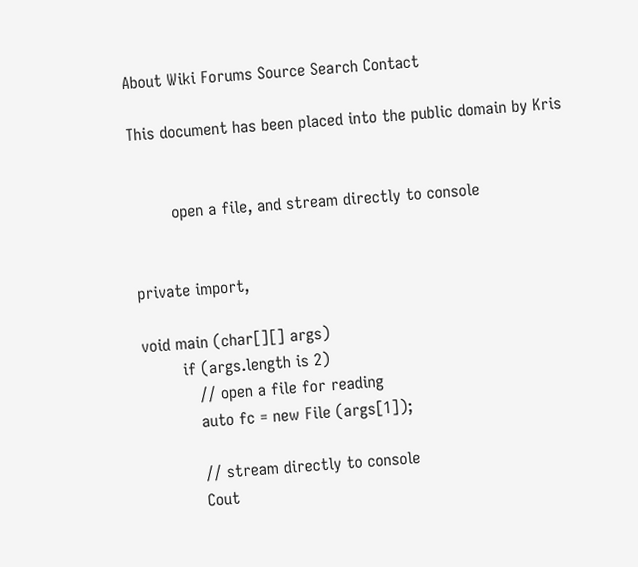About Wiki Forums Source Search Contact

This document has been placed into the public domain by Kris


        open a file, and stream directly to console


private import,

void main (char[][] args)
        if (args.length is 2)
           // open a file for reading
           auto fc = new File (args[1]);

           // stream directly to console
           Cout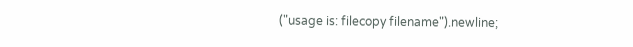("usage is: filecopy filename").newline;